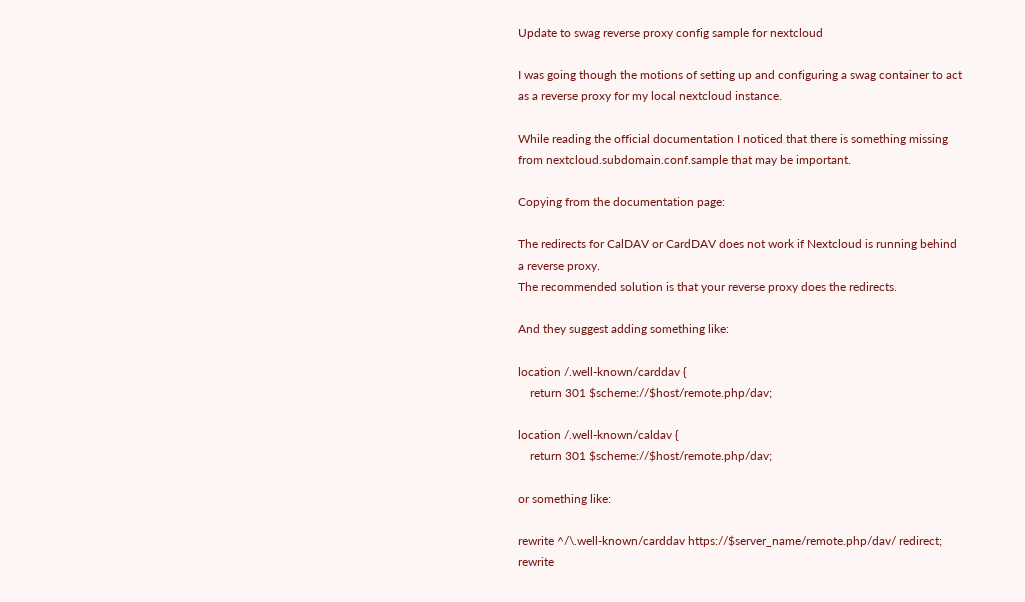Update to swag reverse proxy config sample for nextcloud

I was going though the motions of setting up and configuring a swag container to act as a reverse proxy for my local nextcloud instance.

While reading the official documentation I noticed that there is something missing from nextcloud.subdomain.conf.sample that may be important.

Copying from the documentation page:

The redirects for CalDAV or CardDAV does not work if Nextcloud is running behind a reverse proxy.
The recommended solution is that your reverse proxy does the redirects.

And they suggest adding something like:

location /.well-known/carddav {
    return 301 $scheme://$host/remote.php/dav;

location /.well-known/caldav {
    return 301 $scheme://$host/remote.php/dav;

or something like:

rewrite ^/\.well-known/carddav https://$server_name/remote.php/dav/ redirect;
rewrite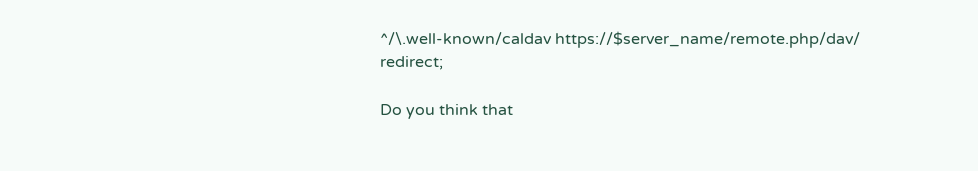^/\.well-known/caldav https://$server_name/remote.php/dav/ redirect;

Do you think that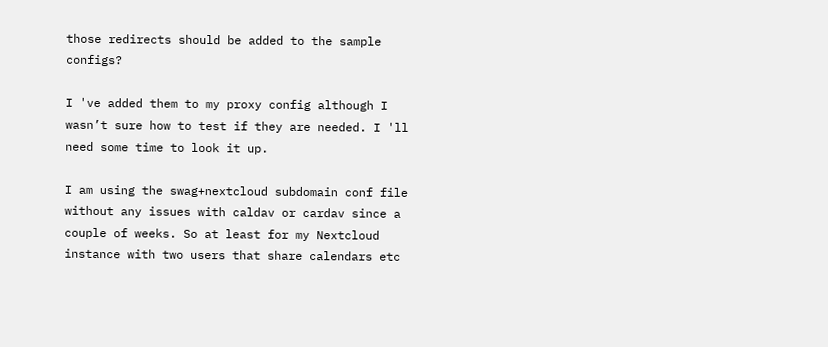those redirects should be added to the sample configs?

I 've added them to my proxy config although I wasn’t sure how to test if they are needed. I 'll need some time to look it up.

I am using the swag+nextcloud subdomain conf file without any issues with caldav or cardav since a couple of weeks. So at least for my Nextcloud instance with two users that share calendars etc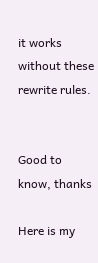it works without these rewrite rules.


Good to know, thanks

Here is my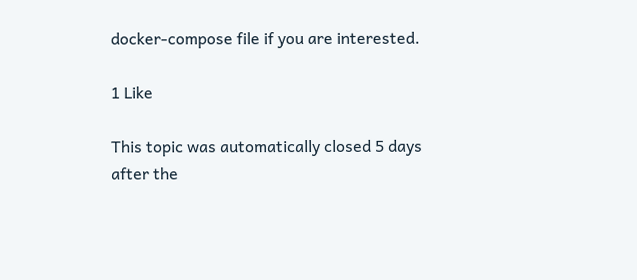docker-compose file if you are interested.

1 Like

This topic was automatically closed 5 days after the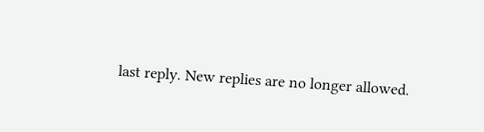last reply. New replies are no longer allowed.